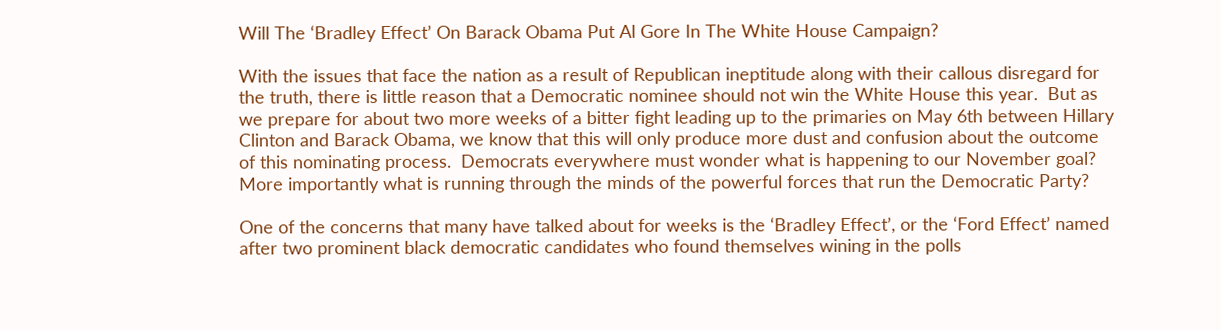Will The ‘Bradley Effect’ On Barack Obama Put Al Gore In The White House Campaign?

With the issues that face the nation as a result of Republican ineptitude along with their callous disregard for the truth, there is little reason that a Democratic nominee should not win the White House this year.  But as we prepare for about two more weeks of a bitter fight leading up to the primaries on May 6th between Hillary Clinton and Barack Obama, we know that this will only produce more dust and confusion about the outcome of this nominating process.  Democrats everywhere must wonder what is happening to our November goal?  More importantly what is running through the minds of the powerful forces that run the Democratic Party?

One of the concerns that many have talked about for weeks is the ‘Bradley Effect’, or the ‘Ford Effect’ named after two prominent black democratic candidates who found themselves wining in the polls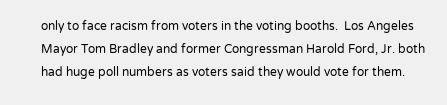only to face racism from voters in the voting booths.  Los Angeles Mayor Tom Bradley and former Congressman Harold Ford, Jr. both had huge poll numbers as voters said they would vote for them.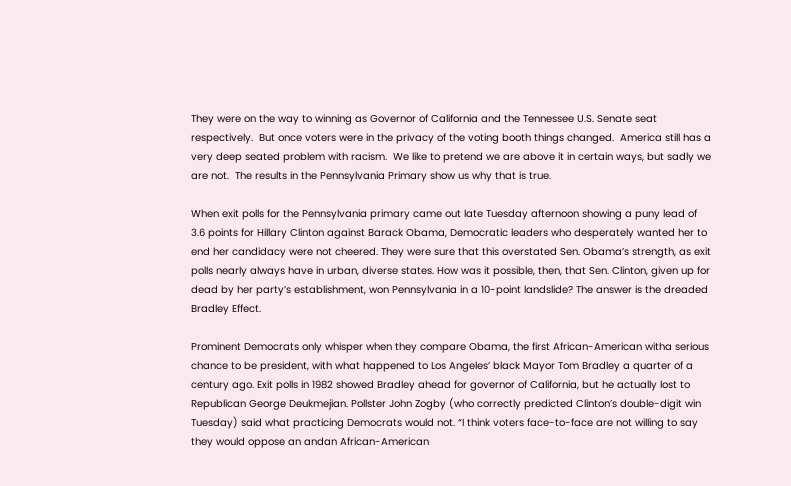They were on the way to winning as Governor of California and the Tennessee U.S. Senate seat respectively.  But once voters were in the privacy of the voting booth things changed.  America still has a very deep seated problem with racism.  We like to pretend we are above it in certain ways, but sadly we are not.  The results in the Pennsylvania Primary show us why that is true.

When exit polls for the Pennsylvania primary came out late Tuesday afternoon showing a puny lead of 3.6 points for Hillary Clinton against Barack Obama, Democratic leaders who desperately wanted her to end her candidacy were not cheered. They were sure that this overstated Sen. Obama’s strength, as exit polls nearly always have in urban, diverse states. How was it possible, then, that Sen. Clinton, given up for dead by her party’s establishment, won Pennsylvania in a 10-point landslide? The answer is the dreaded Bradley Effect.

Prominent Democrats only whisper when they compare Obama, the first African-American witha serious chance to be president, with what happened to Los Angeles’ black Mayor Tom Bradley a quarter of a century ago. Exit polls in 1982 showed Bradley ahead for governor of California, but he actually lost to Republican George Deukmejian. Pollster John Zogby (who correctly predicted Clinton’s double-digit win Tuesday) said what practicing Democrats would not. “I think voters face-to-face are not willing to say they would oppose an andan African-American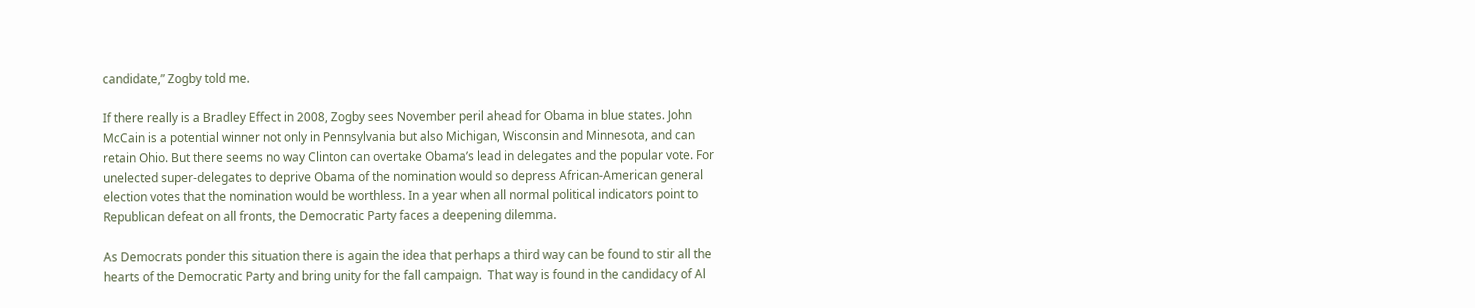candidate,” Zogby told me.

If there really is a Bradley Effect in 2008, Zogby sees November peril ahead for Obama in blue states. John McCain is a potential winner not only in Pennsylvania but also Michigan, Wisconsin and Minnesota, and can retain Ohio. But there seems no way Clinton can overtake Obama’s lead in delegates and the popular vote. For unelected super-delegates to deprive Obama of the nomination would so depress African-American general election votes that the nomination would be worthless. In a year when all normal political indicators point to Republican defeat on all fronts, the Democratic Party faces a deepening dilemma.

As Democrats ponder this situation there is again the idea that perhaps a third way can be found to stir all the hearts of the Democratic Party and bring unity for the fall campaign.  That way is found in the candidacy of Al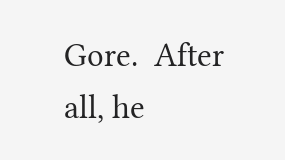Gore.  After all, he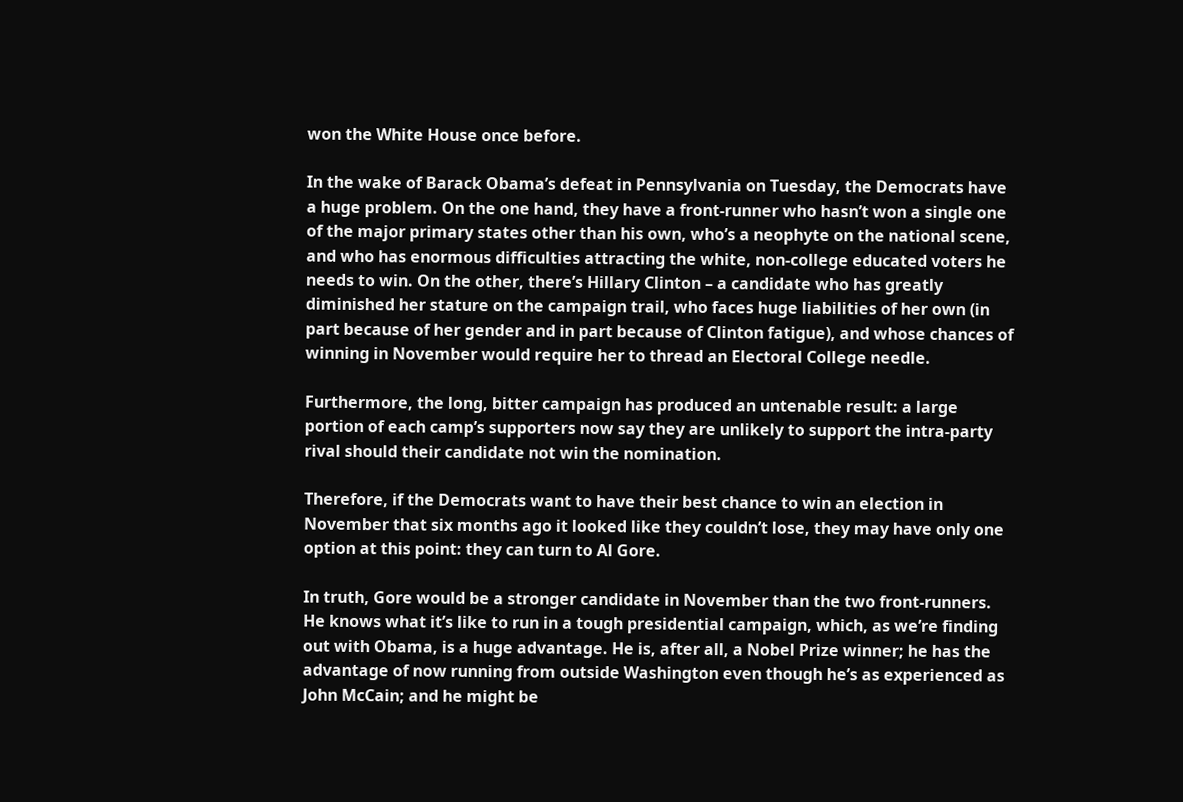won the White House once before.

In the wake of Barack Obama’s defeat in Pennsylvania on Tuesday, the Democrats have a huge problem. On the one hand, they have a front-runner who hasn’t won a single one of the major primary states other than his own, who’s a neophyte on the national scene, and who has enormous difficulties attracting the white, non-college educated voters he needs to win. On the other, there’s Hillary Clinton – a candidate who has greatly diminished her stature on the campaign trail, who faces huge liabilities of her own (in part because of her gender and in part because of Clinton fatigue), and whose chances of winning in November would require her to thread an Electoral College needle.

Furthermore, the long, bitter campaign has produced an untenable result: a large portion of each camp’s supporters now say they are unlikely to support the intra-party rival should their candidate not win the nomination.

Therefore, if the Democrats want to have their best chance to win an election in November that six months ago it looked like they couldn’t lose, they may have only one option at this point: they can turn to Al Gore.

In truth, Gore would be a stronger candidate in November than the two front-runners. He knows what it’s like to run in a tough presidential campaign, which, as we’re finding out with Obama, is a huge advantage. He is, after all, a Nobel Prize winner; he has the advantage of now running from outside Washington even though he’s as experienced as John McCain; and he might be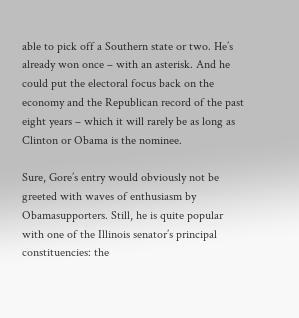able to pick off a Southern state or two. He’s already won once – with an asterisk. And he could put the electoral focus back on the economy and the Republican record of the past eight years – which it will rarely be as long as Clinton or Obama is the nominee.

Sure, Gore’s entry would obviously not be greeted with waves of enthusiasm by Obamasupporters. Still, he is quite popular with one of the Illinois senator’s principal constituencies: the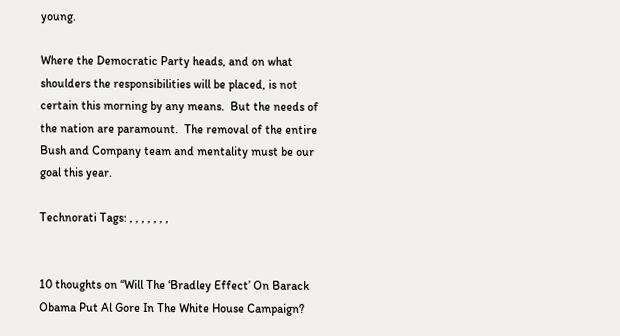young.

Where the Democratic Party heads, and on what shoulders the responsibilities will be placed, is not certain this morning by any means.  But the needs of the nation are paramount.  The removal of the entire Bush and Company team and mentality must be our goal this year.

Technorati Tags: , , , , , , ,


10 thoughts on “Will The ‘Bradley Effect’ On Barack Obama Put Al Gore In The White House Campaign?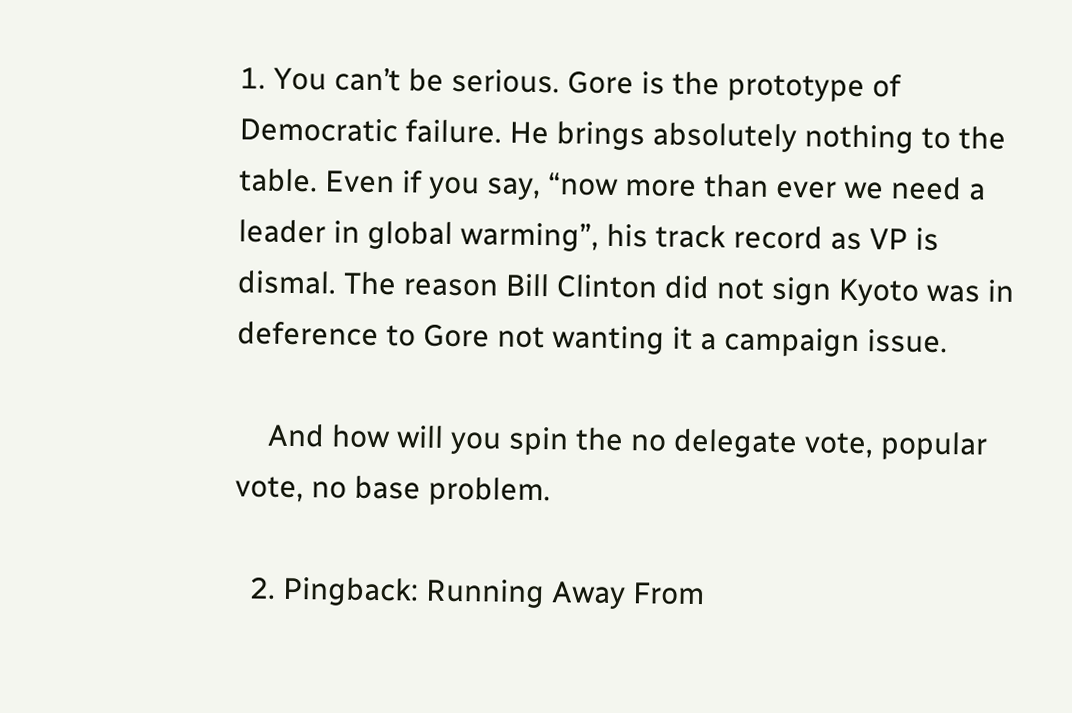1. You can’t be serious. Gore is the prototype of Democratic failure. He brings absolutely nothing to the table. Even if you say, “now more than ever we need a leader in global warming”, his track record as VP is dismal. The reason Bill Clinton did not sign Kyoto was in deference to Gore not wanting it a campaign issue.

    And how will you spin the no delegate vote, popular vote, no base problem.

  2. Pingback: Running Away From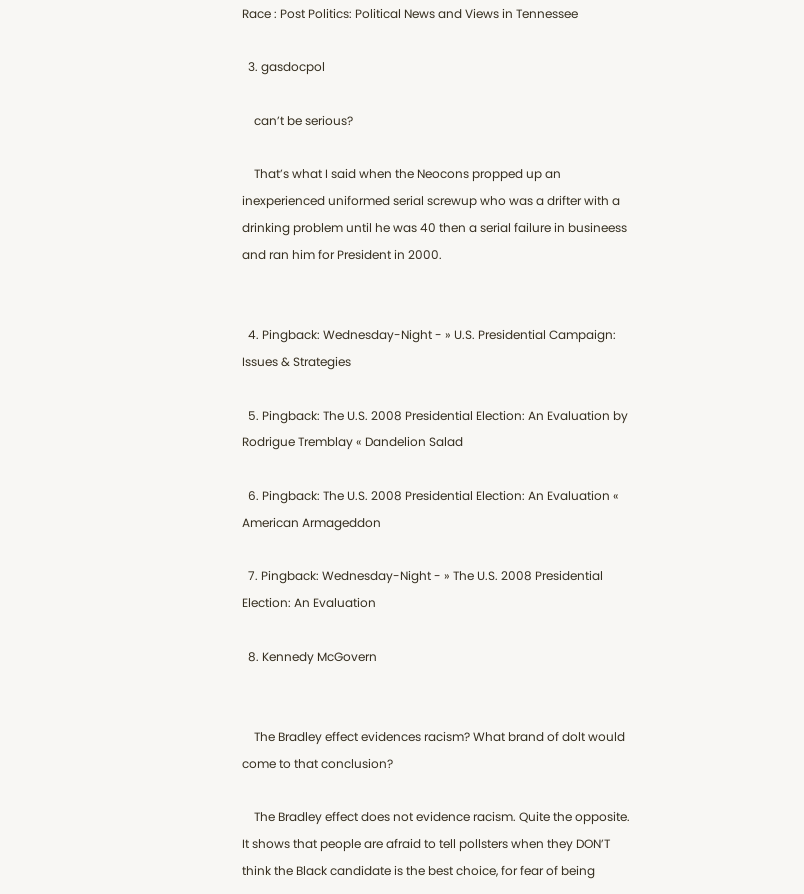Race : Post Politics: Political News and Views in Tennessee

  3. gasdocpol

    can’t be serious?

    That’s what I said when the Neocons propped up an inexperienced uniformed serial screwup who was a drifter with a drinking problem until he was 40 then a serial failure in busineess and ran him for President in 2000.


  4. Pingback: Wednesday-Night - » U.S. Presidential Campaign: Issues & Strategies

  5. Pingback: The U.S. 2008 Presidential Election: An Evaluation by Rodrigue Tremblay « Dandelion Salad

  6. Pingback: The U.S. 2008 Presidential Election: An Evaluation « American Armageddon

  7. Pingback: Wednesday-Night - » The U.S. 2008 Presidential Election: An Evaluation

  8. Kennedy McGovern


    The Bradley effect evidences racism? What brand of dolt would come to that conclusion?

    The Bradley effect does not evidence racism. Quite the opposite. It shows that people are afraid to tell pollsters when they DON’T think the Black candidate is the best choice, for fear of being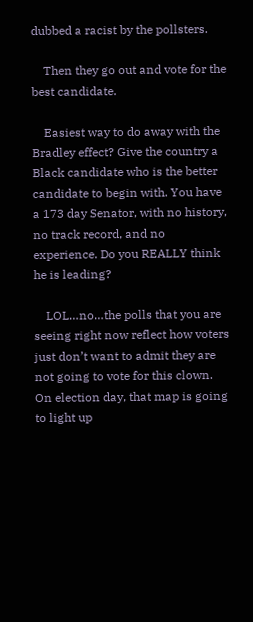dubbed a racist by the pollsters.

    Then they go out and vote for the best candidate.

    Easiest way to do away with the Bradley effect? Give the country a Black candidate who is the better candidate to begin with. You have a 173 day Senator, with no history, no track record, and no experience. Do you REALLY think he is leading?

    LOL…no…the polls that you are seeing right now reflect how voters just don’t want to admit they are not going to vote for this clown. On election day, that map is going to light up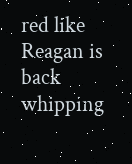red like Reagan is back whipping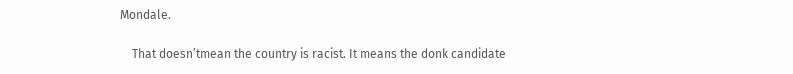Mondale.

    That doesn’tmean the country is racist. It means the donk candidate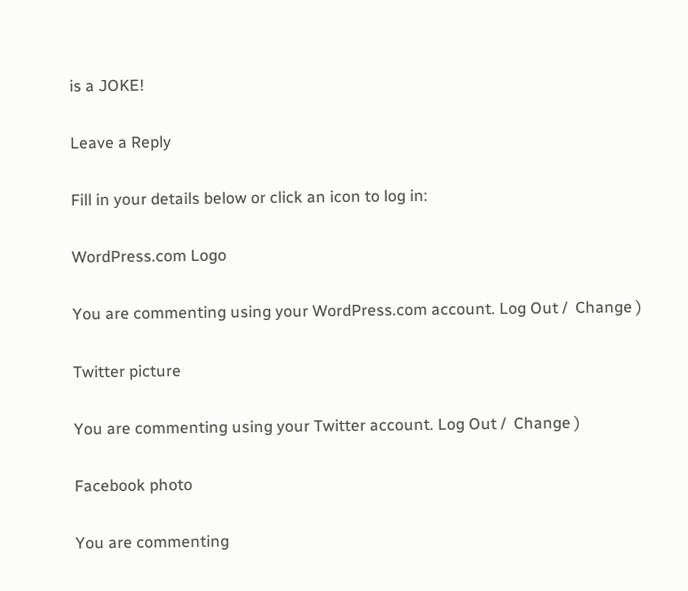is a JOKE!

Leave a Reply

Fill in your details below or click an icon to log in:

WordPress.com Logo

You are commenting using your WordPress.com account. Log Out /  Change )

Twitter picture

You are commenting using your Twitter account. Log Out /  Change )

Facebook photo

You are commenting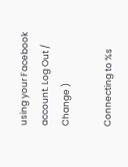using your Facebook account. Log Out /  Change )

Connecting to %s